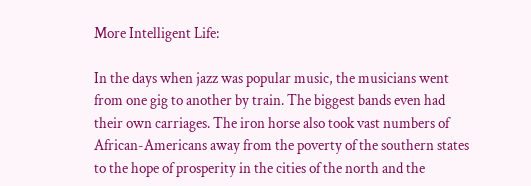More Intelligent Life:

In the days when jazz was popular music, the musicians went from one gig to another by train. The biggest bands even had their own carriages. The iron horse also took vast numbers of African-Americans away from the poverty of the southern states to the hope of prosperity in the cities of the north and the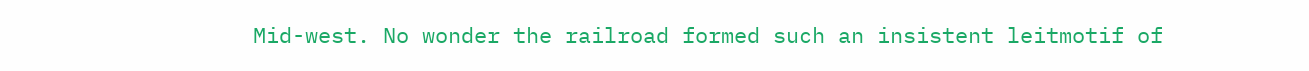Mid-west. No wonder the railroad formed such an insistent leitmotif of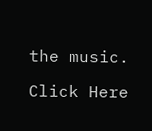the music.

Click Here